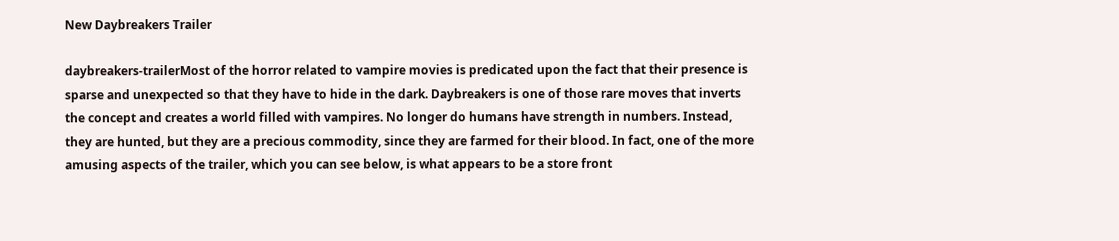New Daybreakers Trailer

daybreakers-trailerMost of the horror related to vampire movies is predicated upon the fact that their presence is sparse and unexpected so that they have to hide in the dark. Daybreakers is one of those rare moves that inverts the concept and creates a world filled with vampires. No longer do humans have strength in numbers. Instead, they are hunted, but they are a precious commodity, since they are farmed for their blood. In fact, one of the more amusing aspects of the trailer, which you can see below, is what appears to be a store front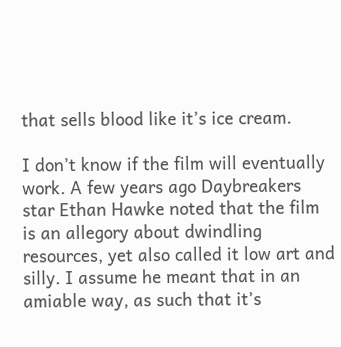that sells blood like it’s ice cream.

I don’t know if the film will eventually work. A few years ago Daybreakers star Ethan Hawke noted that the film is an allegory about dwindling resources, yet also called it low art and silly. I assume he meant that in an amiable way, as such that it’s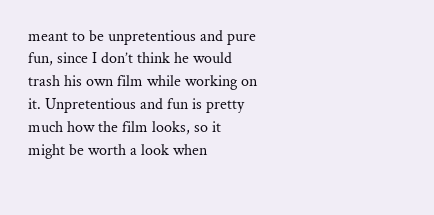meant to be unpretentious and pure fun, since I don’t think he would trash his own film while working on it. Unpretentious and fun is pretty much how the film looks, so it might be worth a look when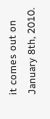it comes out on January 8th, 2010.